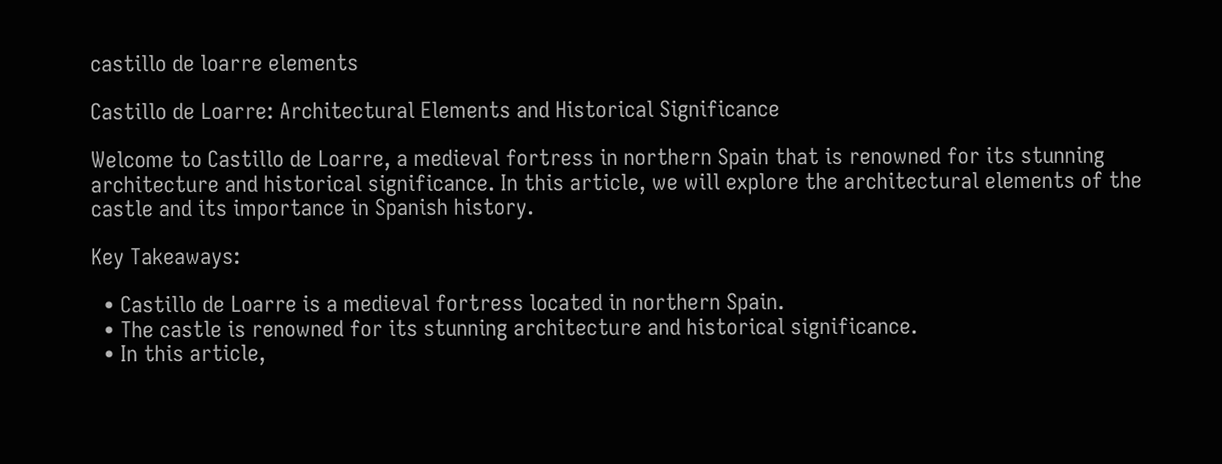castillo de loarre elements

Castillo de Loarre: Architectural Elements and Historical Significance

Welcome to Castillo de Loarre, a medieval fortress in northern Spain that is renowned for its stunning architecture and historical significance. In this article, we will explore the architectural elements of the castle and its importance in Spanish history.

Key Takeaways:

  • Castillo de Loarre is a medieval fortress located in northern Spain.
  • The castle is renowned for its stunning architecture and historical significance.
  • In this article,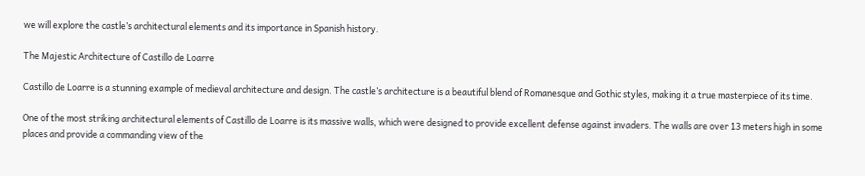we will explore the castle’s architectural elements and its importance in Spanish history.

The Majestic Architecture of Castillo de Loarre

Castillo de Loarre is a stunning example of medieval architecture and design. The castle’s architecture is a beautiful blend of Romanesque and Gothic styles, making it a true masterpiece of its time.

One of the most striking architectural elements of Castillo de Loarre is its massive walls, which were designed to provide excellent defense against invaders. The walls are over 13 meters high in some places and provide a commanding view of the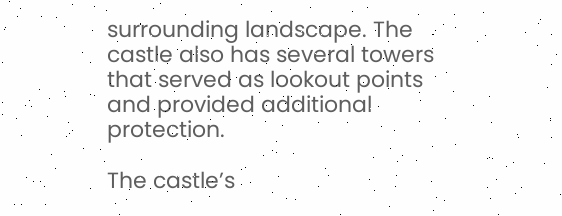surrounding landscape. The castle also has several towers that served as lookout points and provided additional protection.

The castle’s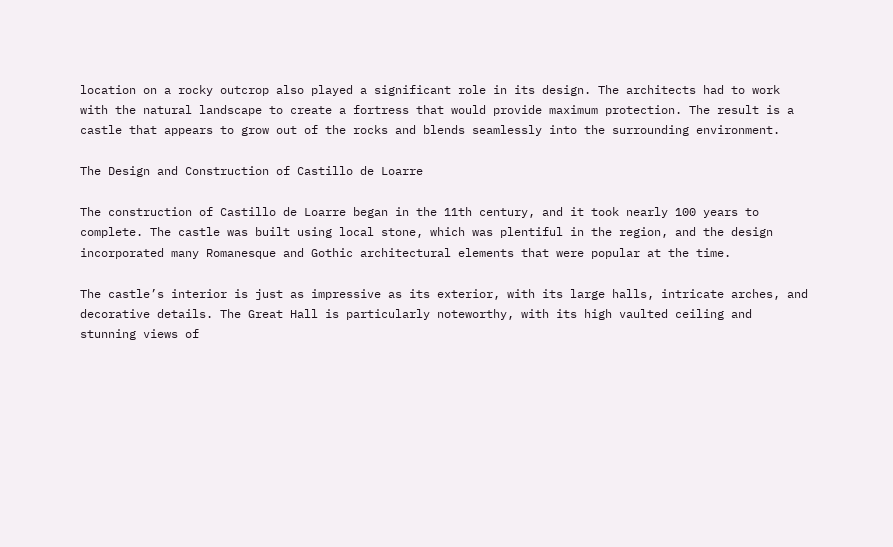location on a rocky outcrop also played a significant role in its design. The architects had to work with the natural landscape to create a fortress that would provide maximum protection. The result is a castle that appears to grow out of the rocks and blends seamlessly into the surrounding environment.

The Design and Construction of Castillo de Loarre

The construction of Castillo de Loarre began in the 11th century, and it took nearly 100 years to complete. The castle was built using local stone, which was plentiful in the region, and the design incorporated many Romanesque and Gothic architectural elements that were popular at the time.

The castle’s interior is just as impressive as its exterior, with its large halls, intricate arches, and decorative details. The Great Hall is particularly noteworthy, with its high vaulted ceiling and stunning views of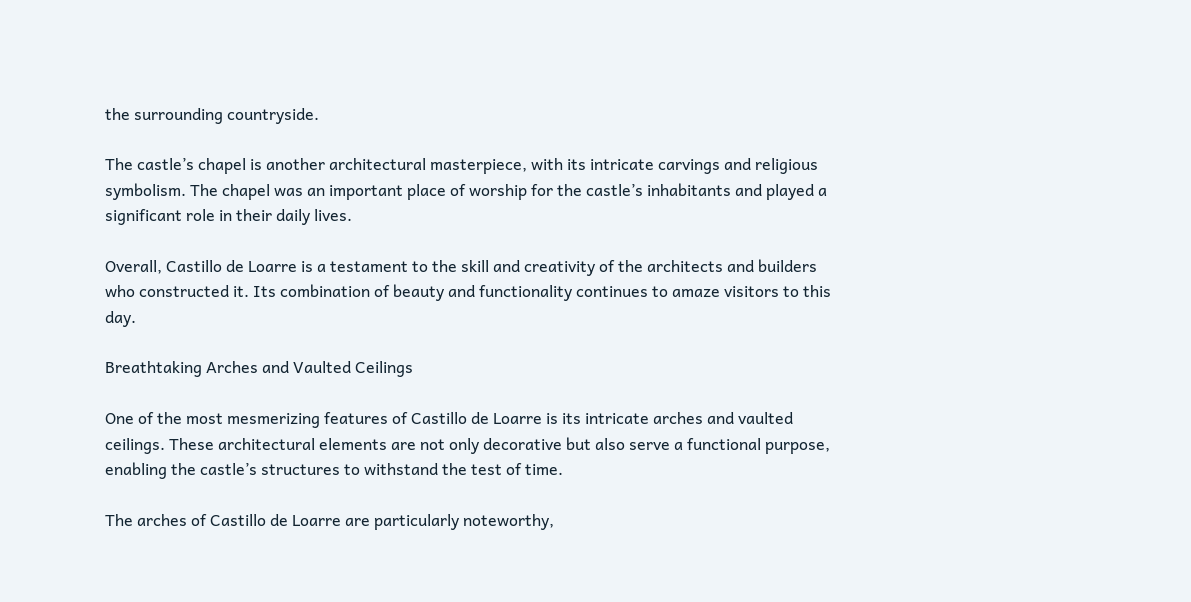the surrounding countryside.

The castle’s chapel is another architectural masterpiece, with its intricate carvings and religious symbolism. The chapel was an important place of worship for the castle’s inhabitants and played a significant role in their daily lives.

Overall, Castillo de Loarre is a testament to the skill and creativity of the architects and builders who constructed it. Its combination of beauty and functionality continues to amaze visitors to this day.

Breathtaking Arches and Vaulted Ceilings

One of the most mesmerizing features of Castillo de Loarre is its intricate arches and vaulted ceilings. These architectural elements are not only decorative but also serve a functional purpose, enabling the castle’s structures to withstand the test of time.

The arches of Castillo de Loarre are particularly noteworthy,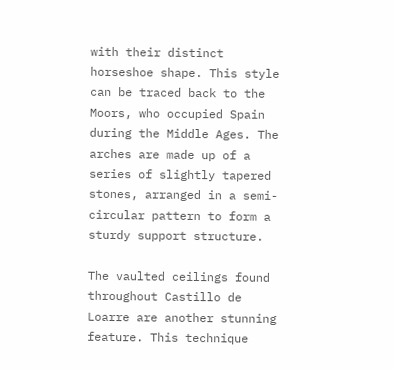with their distinct horseshoe shape. This style can be traced back to the Moors, who occupied Spain during the Middle Ages. The arches are made up of a series of slightly tapered stones, arranged in a semi-circular pattern to form a sturdy support structure.

The vaulted ceilings found throughout Castillo de Loarre are another stunning feature. This technique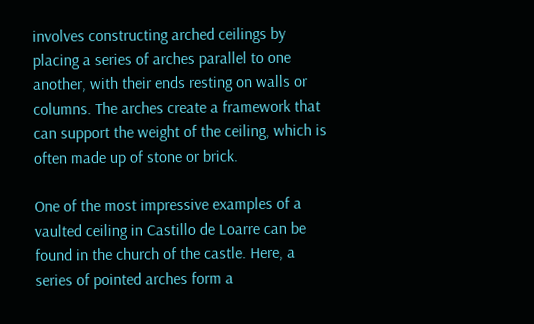involves constructing arched ceilings by placing a series of arches parallel to one another, with their ends resting on walls or columns. The arches create a framework that can support the weight of the ceiling, which is often made up of stone or brick.

One of the most impressive examples of a vaulted ceiling in Castillo de Loarre can be found in the church of the castle. Here, a series of pointed arches form a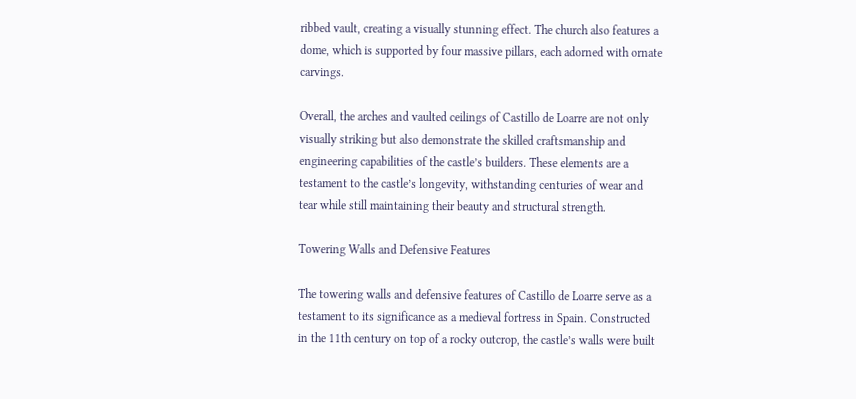ribbed vault, creating a visually stunning effect. The church also features a dome, which is supported by four massive pillars, each adorned with ornate carvings.

Overall, the arches and vaulted ceilings of Castillo de Loarre are not only visually striking but also demonstrate the skilled craftsmanship and engineering capabilities of the castle’s builders. These elements are a testament to the castle’s longevity, withstanding centuries of wear and tear while still maintaining their beauty and structural strength.

Towering Walls and Defensive Features

The towering walls and defensive features of Castillo de Loarre serve as a testament to its significance as a medieval fortress in Spain. Constructed in the 11th century on top of a rocky outcrop, the castle’s walls were built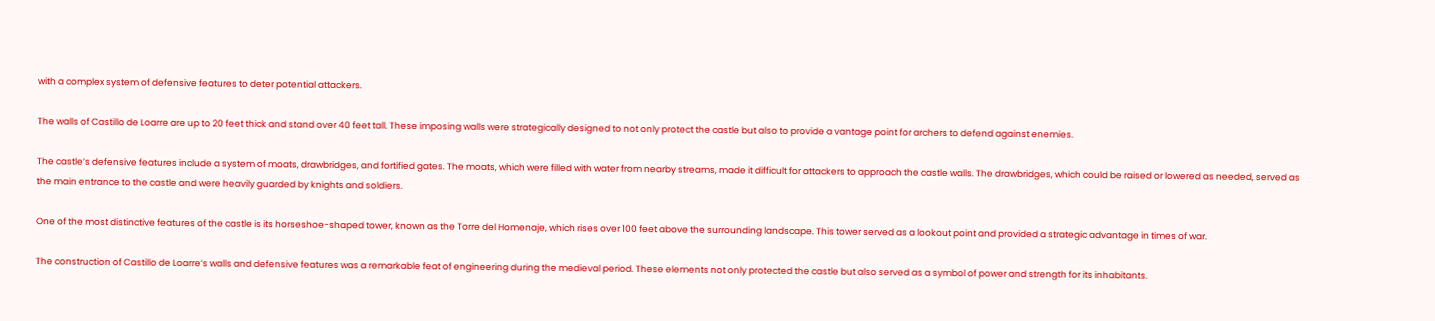with a complex system of defensive features to deter potential attackers.

The walls of Castillo de Loarre are up to 20 feet thick and stand over 40 feet tall. These imposing walls were strategically designed to not only protect the castle but also to provide a vantage point for archers to defend against enemies.

The castle’s defensive features include a system of moats, drawbridges, and fortified gates. The moats, which were filled with water from nearby streams, made it difficult for attackers to approach the castle walls. The drawbridges, which could be raised or lowered as needed, served as the main entrance to the castle and were heavily guarded by knights and soldiers.

One of the most distinctive features of the castle is its horseshoe-shaped tower, known as the Torre del Homenaje, which rises over 100 feet above the surrounding landscape. This tower served as a lookout point and provided a strategic advantage in times of war.

The construction of Castillo de Loarre’s walls and defensive features was a remarkable feat of engineering during the medieval period. These elements not only protected the castle but also served as a symbol of power and strength for its inhabitants.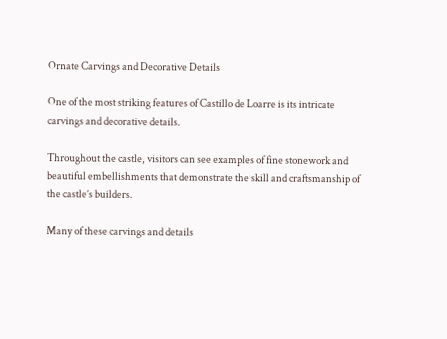Ornate Carvings and Decorative Details

One of the most striking features of Castillo de Loarre is its intricate carvings and decorative details.

Throughout the castle, visitors can see examples of fine stonework and beautiful embellishments that demonstrate the skill and craftsmanship of the castle’s builders.

Many of these carvings and details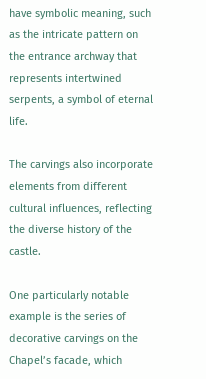have symbolic meaning, such as the intricate pattern on the entrance archway that represents intertwined serpents, a symbol of eternal life.

The carvings also incorporate elements from different cultural influences, reflecting the diverse history of the castle.

One particularly notable example is the series of decorative carvings on the Chapel’s facade, which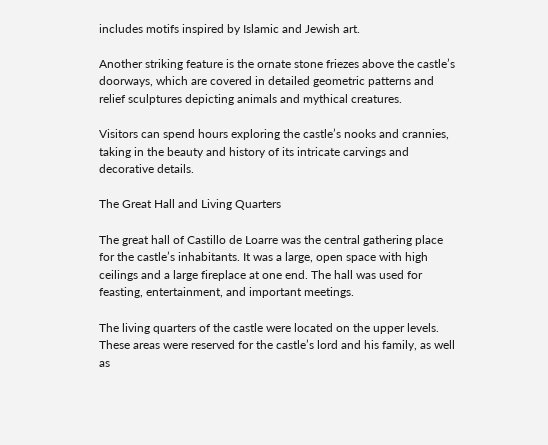includes motifs inspired by Islamic and Jewish art.

Another striking feature is the ornate stone friezes above the castle’s doorways, which are covered in detailed geometric patterns and relief sculptures depicting animals and mythical creatures.

Visitors can spend hours exploring the castle’s nooks and crannies, taking in the beauty and history of its intricate carvings and decorative details.

The Great Hall and Living Quarters

The great hall of Castillo de Loarre was the central gathering place for the castle’s inhabitants. It was a large, open space with high ceilings and a large fireplace at one end. The hall was used for feasting, entertainment, and important meetings.

The living quarters of the castle were located on the upper levels. These areas were reserved for the castle’s lord and his family, as well as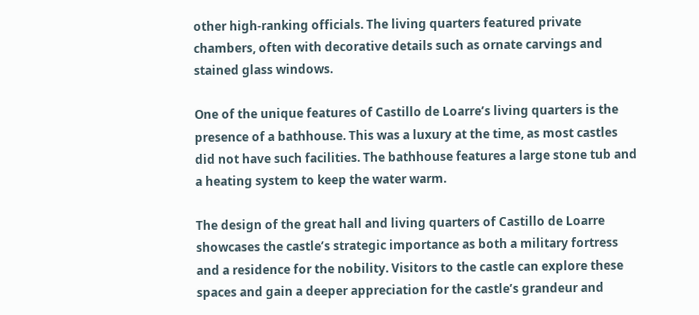other high-ranking officials. The living quarters featured private chambers, often with decorative details such as ornate carvings and stained glass windows.

One of the unique features of Castillo de Loarre’s living quarters is the presence of a bathhouse. This was a luxury at the time, as most castles did not have such facilities. The bathhouse features a large stone tub and a heating system to keep the water warm.

The design of the great hall and living quarters of Castillo de Loarre showcases the castle’s strategic importance as both a military fortress and a residence for the nobility. Visitors to the castle can explore these spaces and gain a deeper appreciation for the castle’s grandeur and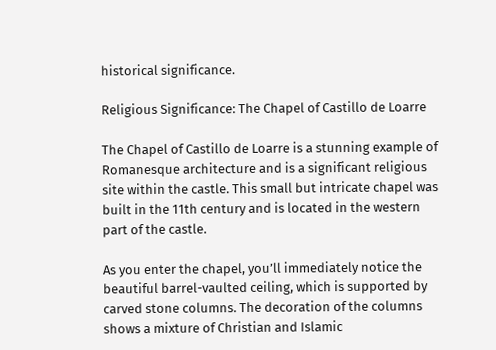historical significance.

Religious Significance: The Chapel of Castillo de Loarre

The Chapel of Castillo de Loarre is a stunning example of Romanesque architecture and is a significant religious site within the castle. This small but intricate chapel was built in the 11th century and is located in the western part of the castle.

As you enter the chapel, you’ll immediately notice the beautiful barrel-vaulted ceiling, which is supported by carved stone columns. The decoration of the columns shows a mixture of Christian and Islamic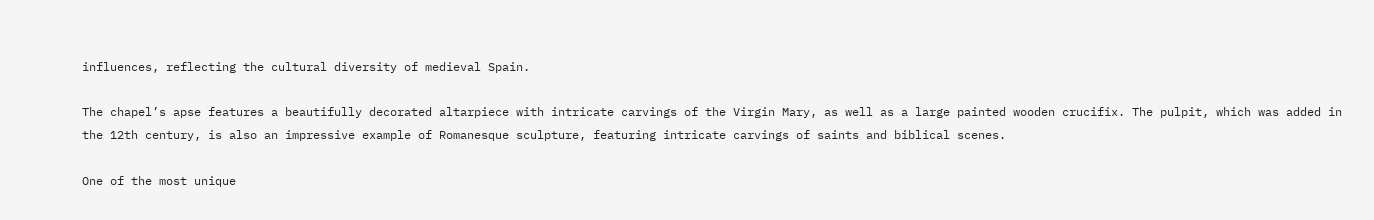influences, reflecting the cultural diversity of medieval Spain.

The chapel’s apse features a beautifully decorated altarpiece with intricate carvings of the Virgin Mary, as well as a large painted wooden crucifix. The pulpit, which was added in the 12th century, is also an impressive example of Romanesque sculpture, featuring intricate carvings of saints and biblical scenes.

One of the most unique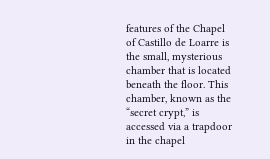features of the Chapel of Castillo de Loarre is the small, mysterious chamber that is located beneath the floor. This chamber, known as the “secret crypt,” is accessed via a trapdoor in the chapel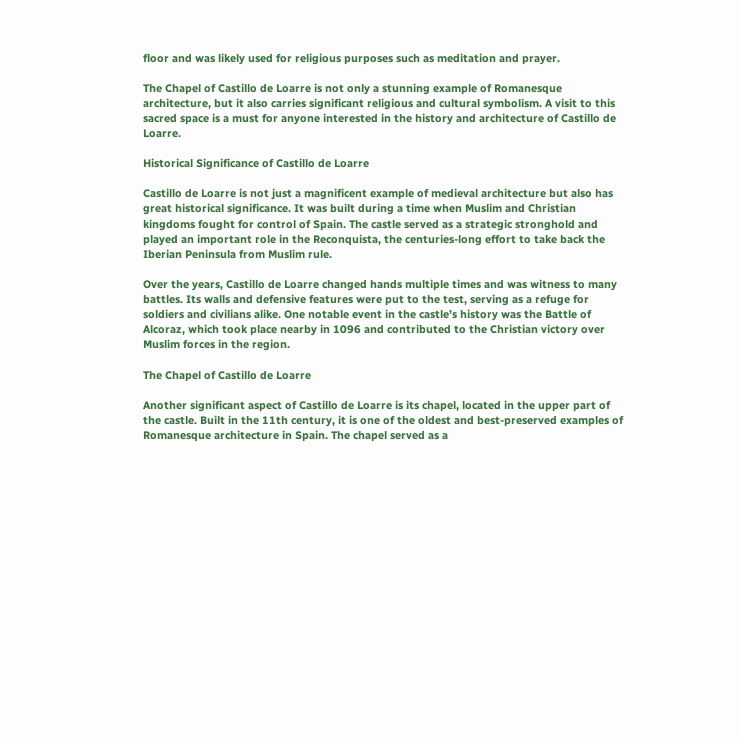floor and was likely used for religious purposes such as meditation and prayer.

The Chapel of Castillo de Loarre is not only a stunning example of Romanesque architecture, but it also carries significant religious and cultural symbolism. A visit to this sacred space is a must for anyone interested in the history and architecture of Castillo de Loarre.

Historical Significance of Castillo de Loarre

Castillo de Loarre is not just a magnificent example of medieval architecture but also has great historical significance. It was built during a time when Muslim and Christian kingdoms fought for control of Spain. The castle served as a strategic stronghold and played an important role in the Reconquista, the centuries-long effort to take back the Iberian Peninsula from Muslim rule.

Over the years, Castillo de Loarre changed hands multiple times and was witness to many battles. Its walls and defensive features were put to the test, serving as a refuge for soldiers and civilians alike. One notable event in the castle’s history was the Battle of Alcoraz, which took place nearby in 1096 and contributed to the Christian victory over Muslim forces in the region.

The Chapel of Castillo de Loarre

Another significant aspect of Castillo de Loarre is its chapel, located in the upper part of the castle. Built in the 11th century, it is one of the oldest and best-preserved examples of Romanesque architecture in Spain. The chapel served as a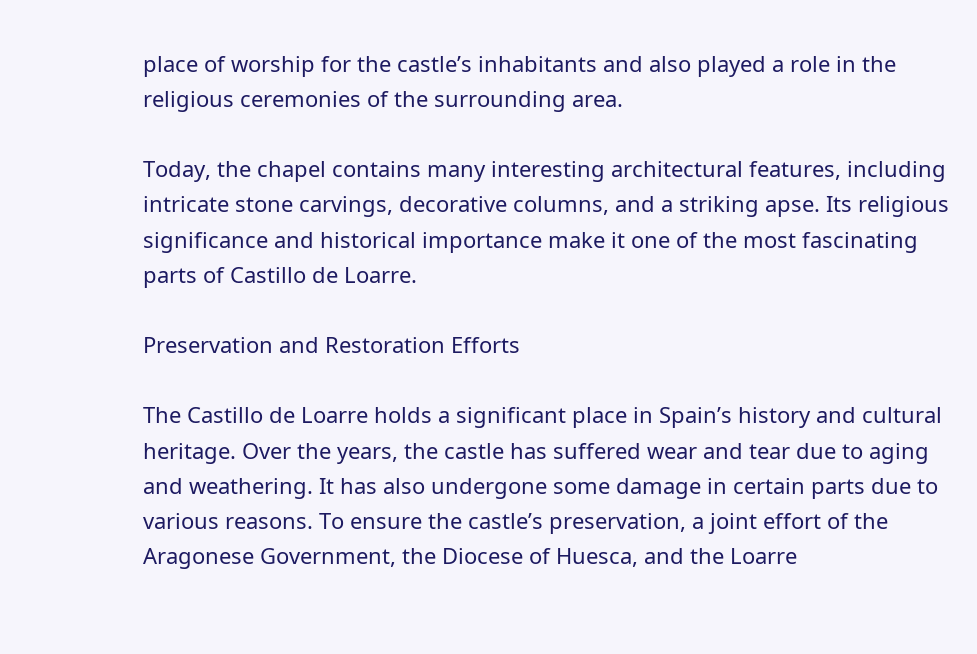place of worship for the castle’s inhabitants and also played a role in the religious ceremonies of the surrounding area.

Today, the chapel contains many interesting architectural features, including intricate stone carvings, decorative columns, and a striking apse. Its religious significance and historical importance make it one of the most fascinating parts of Castillo de Loarre.

Preservation and Restoration Efforts

The Castillo de Loarre holds a significant place in Spain’s history and cultural heritage. Over the years, the castle has suffered wear and tear due to aging and weathering. It has also undergone some damage in certain parts due to various reasons. To ensure the castle’s preservation, a joint effort of the Aragonese Government, the Diocese of Huesca, and the Loarre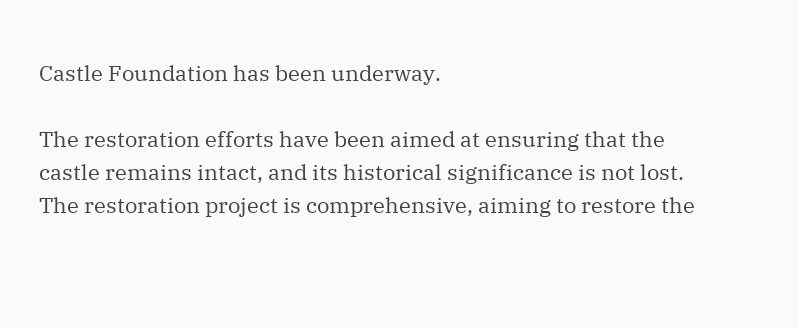Castle Foundation has been underway.

The restoration efforts have been aimed at ensuring that the castle remains intact, and its historical significance is not lost. The restoration project is comprehensive, aiming to restore the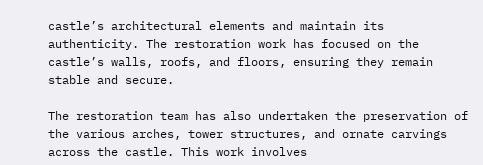castle’s architectural elements and maintain its authenticity. The restoration work has focused on the castle’s walls, roofs, and floors, ensuring they remain stable and secure.

The restoration team has also undertaken the preservation of the various arches, tower structures, and ornate carvings across the castle. This work involves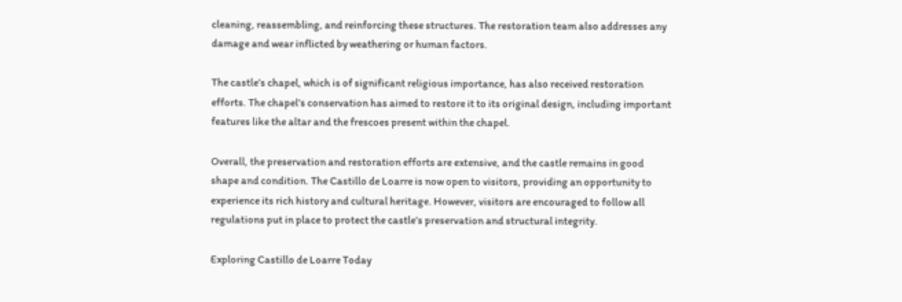cleaning, reassembling, and reinforcing these structures. The restoration team also addresses any damage and wear inflicted by weathering or human factors.

The castle’s chapel, which is of significant religious importance, has also received restoration efforts. The chapel’s conservation has aimed to restore it to its original design, including important features like the altar and the frescoes present within the chapel.

Overall, the preservation and restoration efforts are extensive, and the castle remains in good shape and condition. The Castillo de Loarre is now open to visitors, providing an opportunity to experience its rich history and cultural heritage. However, visitors are encouraged to follow all regulations put in place to protect the castle’s preservation and structural integrity.

Exploring Castillo de Loarre Today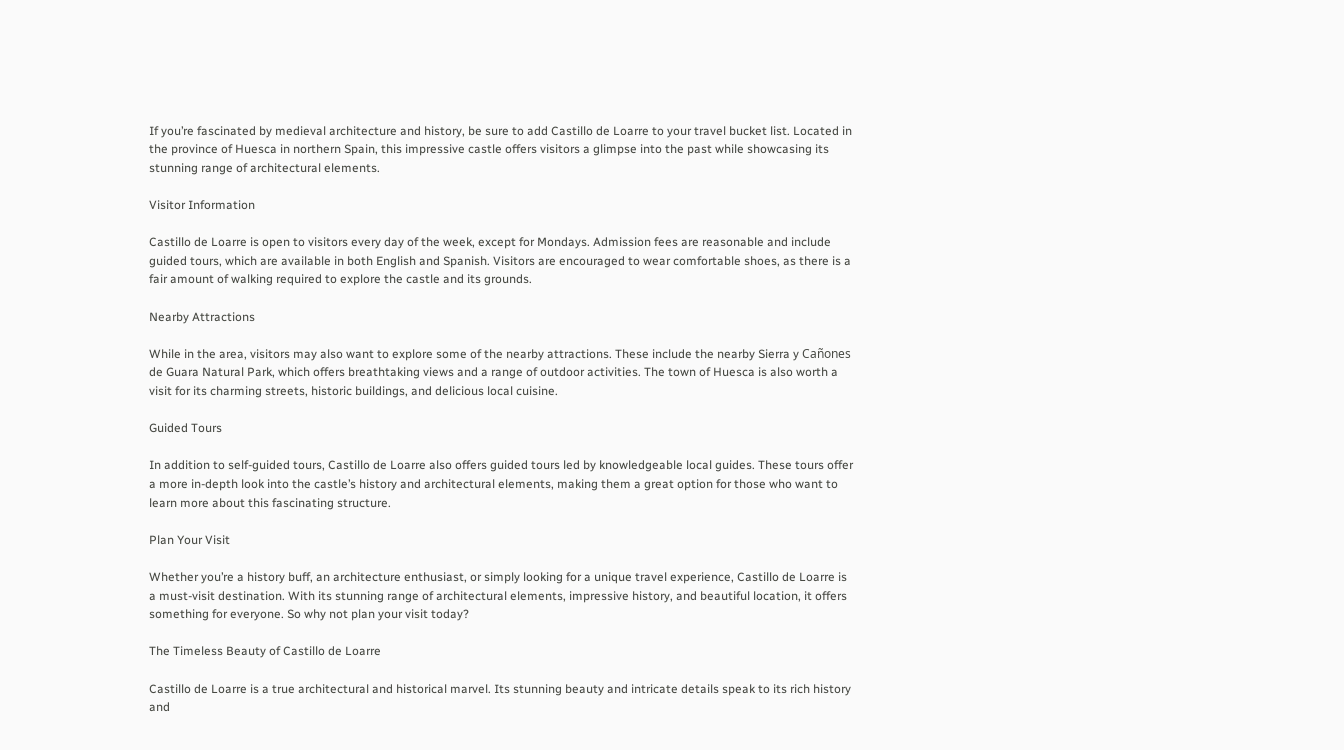If you’re fascinated by medieval architecture and history, be sure to add Castillo de Loarre to your travel bucket list. Located in the province of Huesca in northern Spain, this impressive castle offers visitors a glimpse into the past while showcasing its stunning range of architectural elements.

Visitor Information

Castillo de Loarre is open to visitors every day of the week, except for Mondays. Admission fees are reasonable and include guided tours, which are available in both English and Spanish. Visitors are encouraged to wear comfortable shoes, as there is a fair amount of walking required to explore the castle and its grounds.

Nearby Attractions

While in the area, visitors may also want to explore some of the nearby attractions. These include the nearby Sierra y Cañones de Guara Natural Park, which offers breathtaking views and a range of outdoor activities. The town of Huesca is also worth a visit for its charming streets, historic buildings, and delicious local cuisine.

Guided Tours

In addition to self-guided tours, Castillo de Loarre also offers guided tours led by knowledgeable local guides. These tours offer a more in-depth look into the castle’s history and architectural elements, making them a great option for those who want to learn more about this fascinating structure.

Plan Your Visit

Whether you’re a history buff, an architecture enthusiast, or simply looking for a unique travel experience, Castillo de Loarre is a must-visit destination. With its stunning range of architectural elements, impressive history, and beautiful location, it offers something for everyone. So why not plan your visit today?

The Timeless Beauty of Castillo de Loarre

Castillo de Loarre is a true architectural and historical marvel. Its stunning beauty and intricate details speak to its rich history and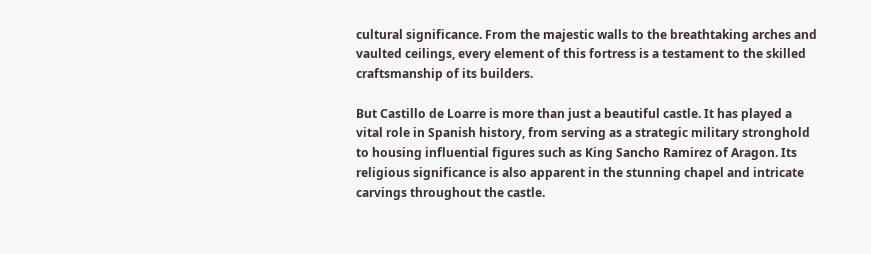cultural significance. From the majestic walls to the breathtaking arches and vaulted ceilings, every element of this fortress is a testament to the skilled craftsmanship of its builders.

But Castillo de Loarre is more than just a beautiful castle. It has played a vital role in Spanish history, from serving as a strategic military stronghold to housing influential figures such as King Sancho Ramirez of Aragon. Its religious significance is also apparent in the stunning chapel and intricate carvings throughout the castle.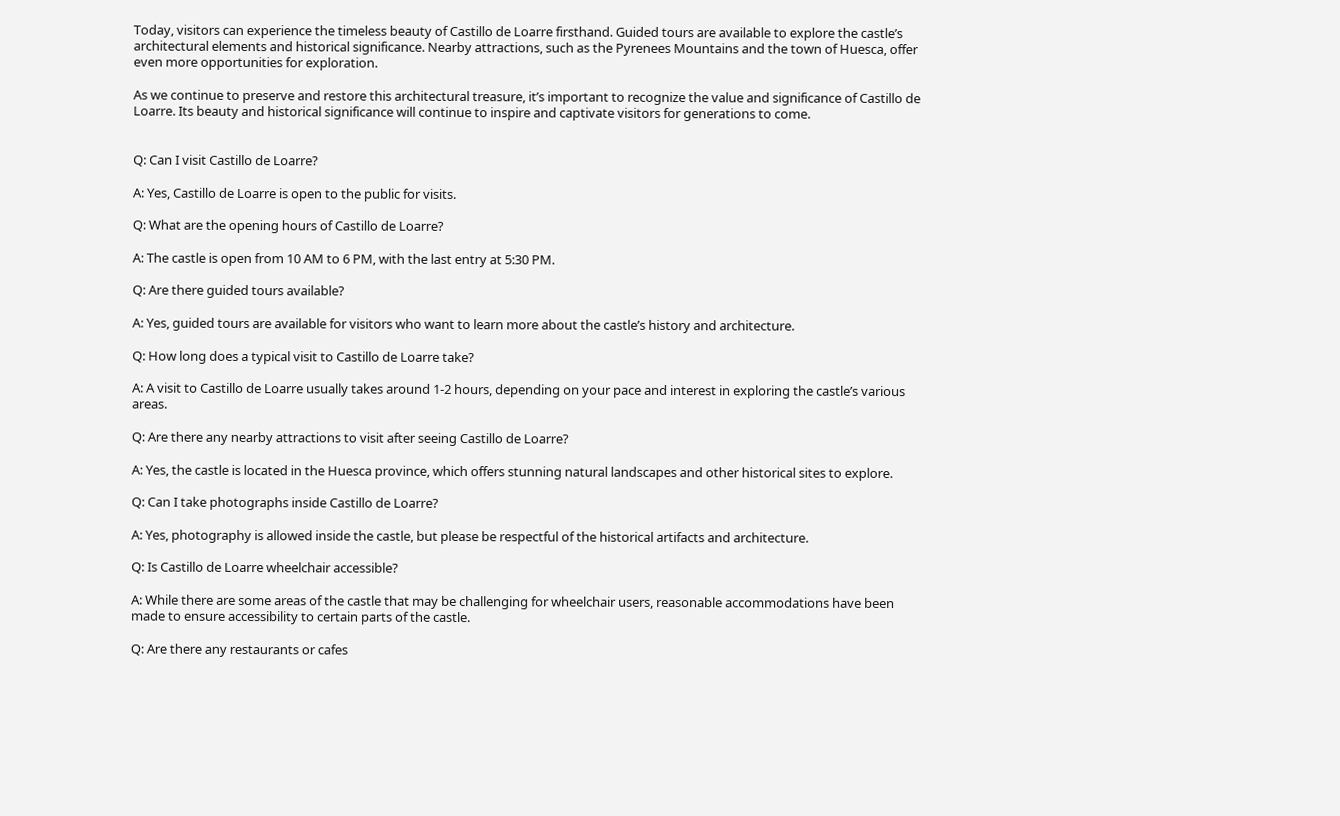Today, visitors can experience the timeless beauty of Castillo de Loarre firsthand. Guided tours are available to explore the castle’s architectural elements and historical significance. Nearby attractions, such as the Pyrenees Mountains and the town of Huesca, offer even more opportunities for exploration.

As we continue to preserve and restore this architectural treasure, it’s important to recognize the value and significance of Castillo de Loarre. Its beauty and historical significance will continue to inspire and captivate visitors for generations to come.


Q: Can I visit Castillo de Loarre?

A: Yes, Castillo de Loarre is open to the public for visits.

Q: What are the opening hours of Castillo de Loarre?

A: The castle is open from 10 AM to 6 PM, with the last entry at 5:30 PM.

Q: Are there guided tours available?

A: Yes, guided tours are available for visitors who want to learn more about the castle’s history and architecture.

Q: How long does a typical visit to Castillo de Loarre take?

A: A visit to Castillo de Loarre usually takes around 1-2 hours, depending on your pace and interest in exploring the castle’s various areas.

Q: Are there any nearby attractions to visit after seeing Castillo de Loarre?

A: Yes, the castle is located in the Huesca province, which offers stunning natural landscapes and other historical sites to explore.

Q: Can I take photographs inside Castillo de Loarre?

A: Yes, photography is allowed inside the castle, but please be respectful of the historical artifacts and architecture.

Q: Is Castillo de Loarre wheelchair accessible?

A: While there are some areas of the castle that may be challenging for wheelchair users, reasonable accommodations have been made to ensure accessibility to certain parts of the castle.

Q: Are there any restaurants or cafes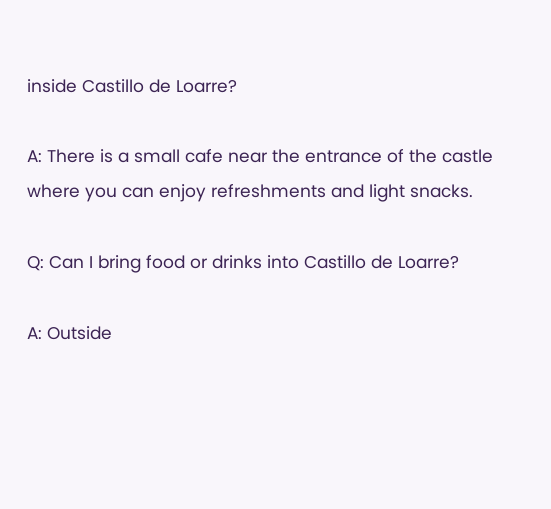inside Castillo de Loarre?

A: There is a small cafe near the entrance of the castle where you can enjoy refreshments and light snacks.

Q: Can I bring food or drinks into Castillo de Loarre?

A: Outside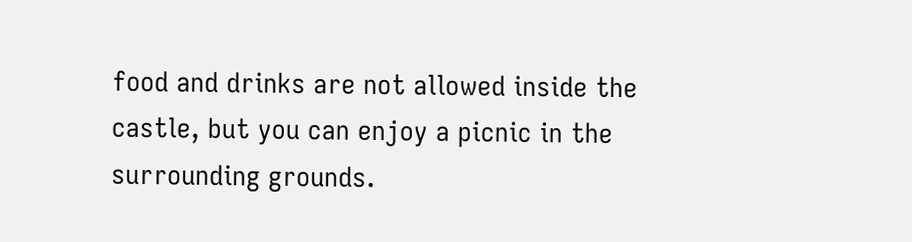food and drinks are not allowed inside the castle, but you can enjoy a picnic in the surrounding grounds.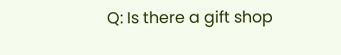Q: Is there a gift shop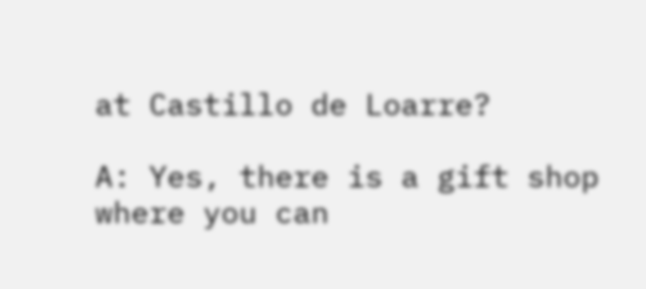at Castillo de Loarre?

A: Yes, there is a gift shop where you can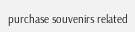purchase souvenirs related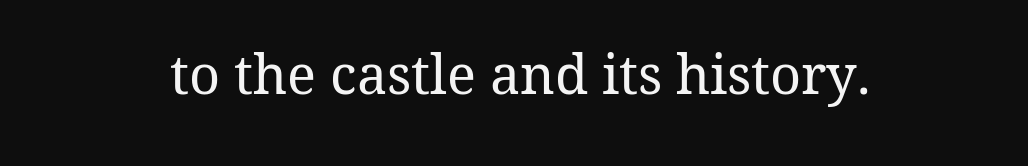to the castle and its history.